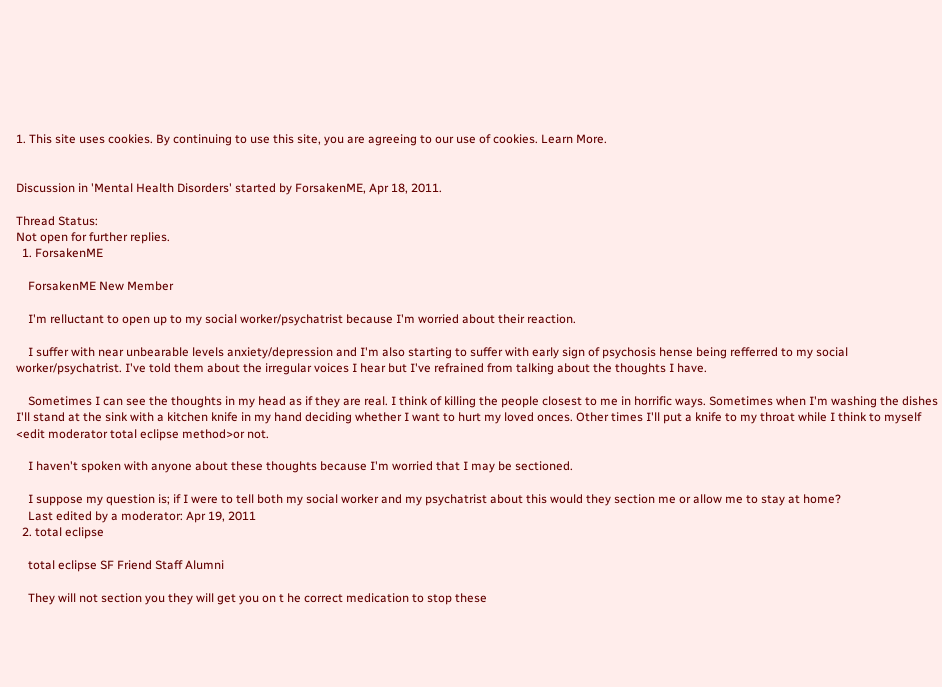1. This site uses cookies. By continuing to use this site, you are agreeing to our use of cookies. Learn More.


Discussion in 'Mental Health Disorders' started by ForsakenME, Apr 18, 2011.

Thread Status:
Not open for further replies.
  1. ForsakenME

    ForsakenME New Member

    I'm relluctant to open up to my social worker/psychatrist because I'm worried about their reaction.

    I suffer with near unbearable levels anxiety/depression and I'm also starting to suffer with early sign of psychosis hense being refferred to my social worker/psychatrist. I've told them about the irregular voices I hear but I've refrained from talking about the thoughts I have.

    Sometimes I can see the thoughts in my head as if they are real. I think of killing the people closest to me in horrific ways. Sometimes when I'm washing the dishes I'll stand at the sink with a kitchen knife in my hand deciding whether I want to hurt my loved onces. Other times I'll put a knife to my throat while I think to myself <edit moderator total eclipse method>or not.

    I haven't spoken with anyone about these thoughts because I'm worried that I may be sectioned.

    I suppose my question is; if I were to tell both my social worker and my psychatrist about this would they section me or allow me to stay at home?
    Last edited by a moderator: Apr 19, 2011
  2. total eclipse

    total eclipse SF Friend Staff Alumni

    They will not section you they will get you on t he correct medication to stop these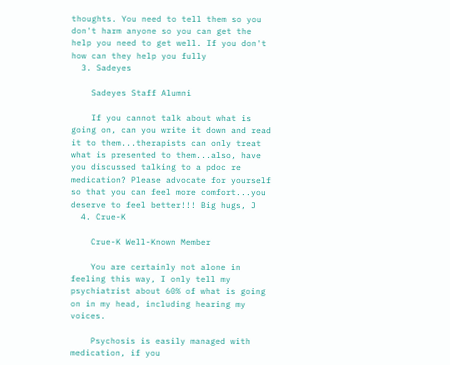thoughts. You need to tell them so you don't harm anyone so you can get the help you need to get well. If you don't how can they help you fully
  3. Sadeyes

    Sadeyes Staff Alumni

    If you cannot talk about what is going on, can you write it down and read it to them...therapists can only treat what is presented to them...also, have you discussed talking to a pdoc re medication? Please advocate for yourself so that you can feel more comfort...you deserve to feel better!!! Big hugs, J
  4. Crue-K

    Crue-K Well-Known Member

    You are certainly not alone in feeling this way, I only tell my psychiatrist about 60% of what is going on in my head, including hearing my voices.

    Psychosis is easily managed with medication, if you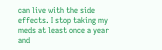can live with the side effects. I stop taking my meds at least once a year and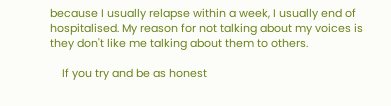because I usually relapse within a week, I usually end of hospitalised. My reason for not talking about my voices is they don't like me talking about them to others.

    If you try and be as honest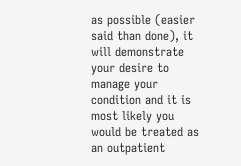as possible (easier said than done), it will demonstrate your desire to manage your condition and it is most likely you would be treated as an outpatient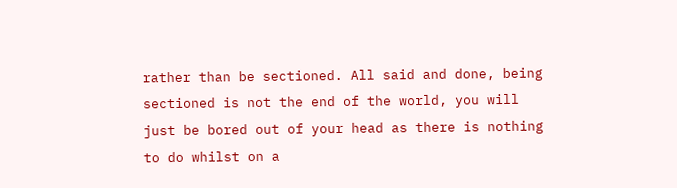rather than be sectioned. All said and done, being sectioned is not the end of the world, you will just be bored out of your head as there is nothing to do whilst on a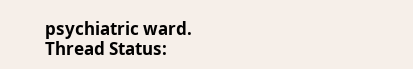psychiatric ward.
Thread Status: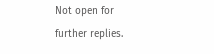Not open for further replies.